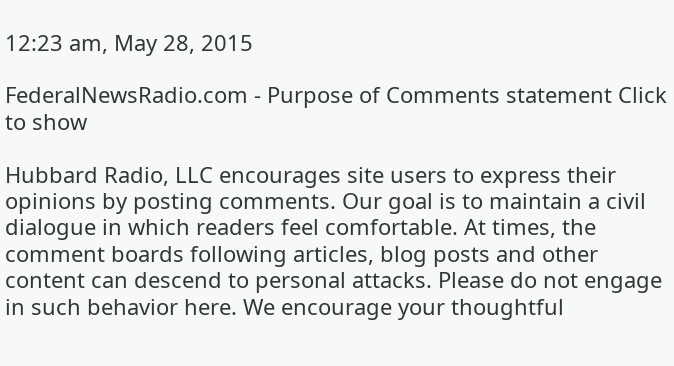12:23 am, May 28, 2015

FederalNewsRadio.com - Purpose of Comments statement Click to show

Hubbard Radio, LLC encourages site users to express their opinions by posting comments. Our goal is to maintain a civil dialogue in which readers feel comfortable. At times, the comment boards following articles, blog posts and other content can descend to personal attacks. Please do not engage in such behavior here. We encourage your thoughtful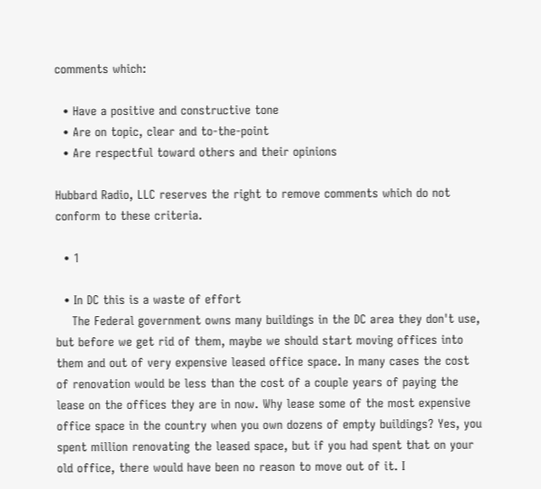comments which:

  • Have a positive and constructive tone
  • Are on topic, clear and to-the-point
  • Are respectful toward others and their opinions

Hubbard Radio, LLC reserves the right to remove comments which do not conform to these criteria.

  • 1

  • In DC this is a waste of effort
    The Federal government owns many buildings in the DC area they don't use, but before we get rid of them, maybe we should start moving offices into them and out of very expensive leased office space. In many cases the cost of renovation would be less than the cost of a couple years of paying the lease on the offices they are in now. Why lease some of the most expensive office space in the country when you own dozens of empty buildings? Yes, you spent million renovating the leased space, but if you had spent that on your old office, there would have been no reason to move out of it. I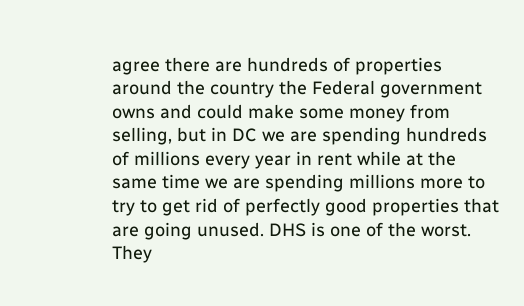agree there are hundreds of properties around the country the Federal government owns and could make some money from selling, but in DC we are spending hundreds of millions every year in rent while at the same time we are spending millions more to try to get rid of perfectly good properties that are going unused. DHS is one of the worst. They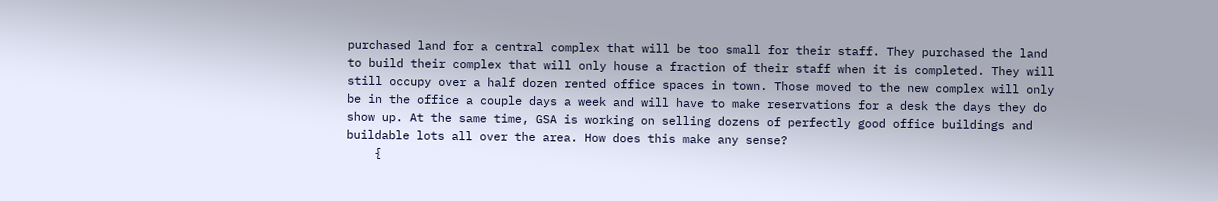purchased land for a central complex that will be too small for their staff. They purchased the land to build their complex that will only house a fraction of their staff when it is completed. They will still occupy over a half dozen rented office spaces in town. Those moved to the new complex will only be in the office a couple days a week and will have to make reservations for a desk the days they do show up. At the same time, GSA is working on selling dozens of perfectly good office buildings and buildable lots all over the area. How does this make any sense?
    {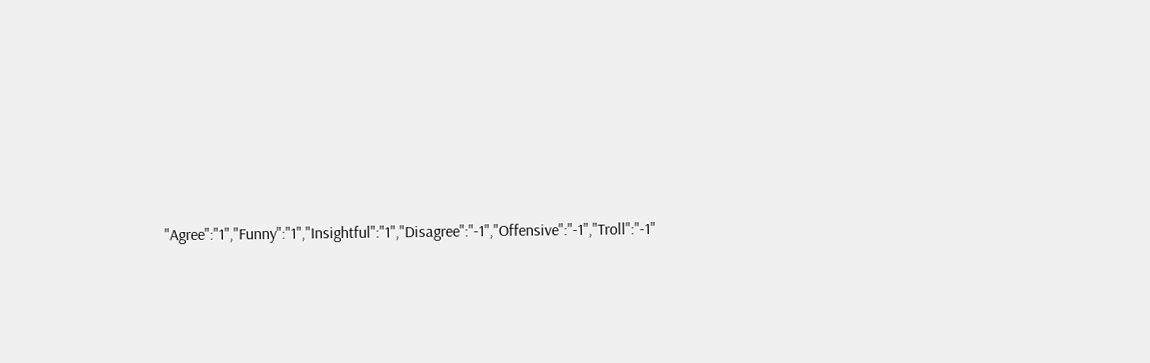"Agree":"1","Funny":"1","Insightful":"1","Disagree":"-1","Offensive":"-1","Troll":"-1"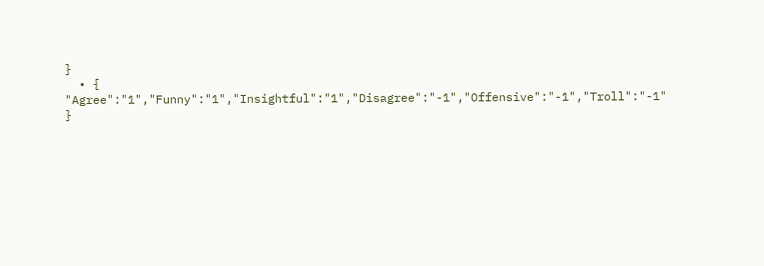}
  • { "Agree":"1","Funny":"1","Insightful":"1","Disagree":"-1","Offensive":"-1","Troll":"-1" }